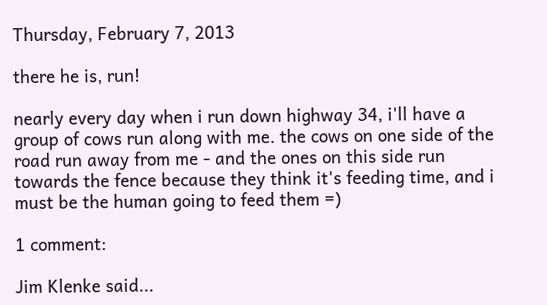Thursday, February 7, 2013

there he is, run!

nearly every day when i run down highway 34, i'll have a group of cows run along with me. the cows on one side of the road run away from me - and the ones on this side run towards the fence because they think it's feeding time, and i must be the human going to feed them =)

1 comment:

Jim Klenke said...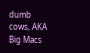dumb cows, AKA Big Macs